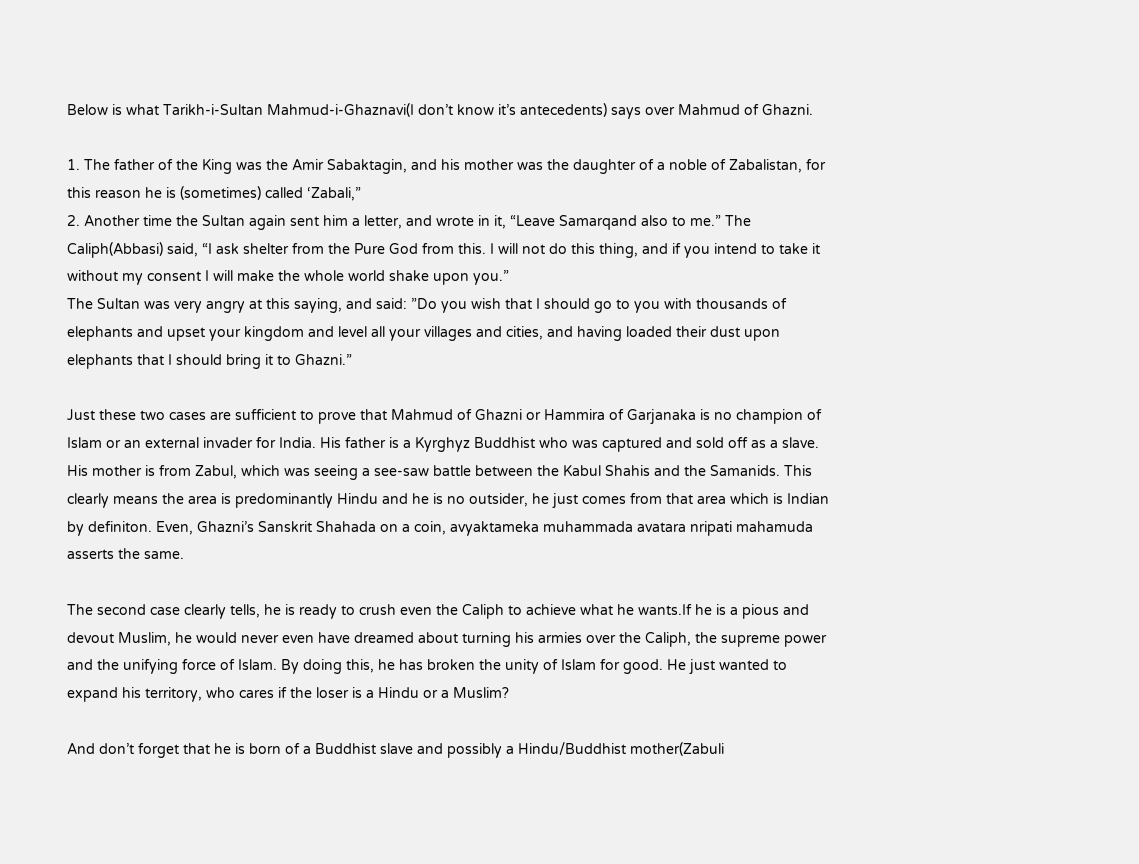Below is what Tarikh-i-Sultan Mahmud-i-Ghaznavi(I don’t know it’s antecedents) says over Mahmud of Ghazni.

1. The father of the King was the Amir Sabaktagin, and his mother was the daughter of a noble of Zabalistan, for this reason he is (sometimes) called ‘Zabali,”
2. Another time the Sultan again sent him a letter, and wrote in it, “Leave Samarqand also to me.” The Caliph(Abbasi) said, “I ask shelter from the Pure God from this. I will not do this thing, and if you intend to take it without my consent I will make the whole world shake upon you.”
The Sultan was very angry at this saying, and said: ”Do you wish that I should go to you with thousands of elephants and upset your kingdom and level all your villages and cities, and having loaded their dust upon elephants that I should bring it to Ghazni.”

Just these two cases are sufficient to prove that Mahmud of Ghazni or Hammira of Garjanaka is no champion of Islam or an external invader for India. His father is a Kyrghyz Buddhist who was captured and sold off as a slave. His mother is from Zabul, which was seeing a see-saw battle between the Kabul Shahis and the Samanids. This clearly means the area is predominantly Hindu and he is no outsider, he just comes from that area which is Indian by definiton. Even, Ghazni’s Sanskrit Shahada on a coin, avyaktameka muhammada avatara nripati mahamuda asserts the same.

The second case clearly tells, he is ready to crush even the Caliph to achieve what he wants.If he is a pious and devout Muslim, he would never even have dreamed about turning his armies over the Caliph, the supreme power and the unifying force of Islam. By doing this, he has broken the unity of Islam for good. He just wanted to expand his territory, who cares if the loser is a Hindu or a Muslim?

And don’t forget that he is born of a Buddhist slave and possibly a Hindu/Buddhist mother(Zabuli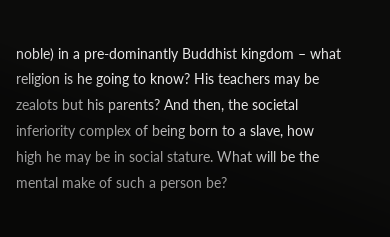noble) in a pre-dominantly Buddhist kingdom – what religion is he going to know? His teachers may be zealots but his parents? And then, the societal inferiority complex of being born to a slave, how high he may be in social stature. What will be the mental make of such a person be?